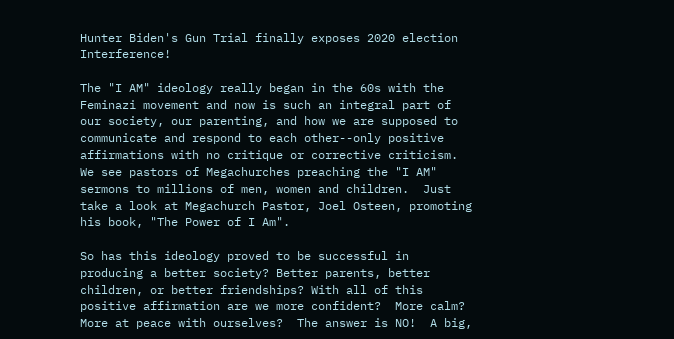Hunter Biden's Gun Trial finally exposes 2020 election Interference!

The "I AM" ideology really began in the 60s with the Feminazi movement and now is such an integral part of our society, our parenting, and how we are supposed to communicate and respond to each other--only positive affirmations with no critique or corrective criticism.  We see pastors of Megachurches preaching the "I AM" sermons to millions of men, women and children.  Just take a look at Megachurch Pastor, Joel Osteen, promoting his book, "The Power of I Am".

So has this ideology proved to be successful in producing a better society? Better parents, better children, or better friendships? With all of this positive affirmation are we more confident?  More calm?  More at peace with ourselves?  The answer is NO!  A big,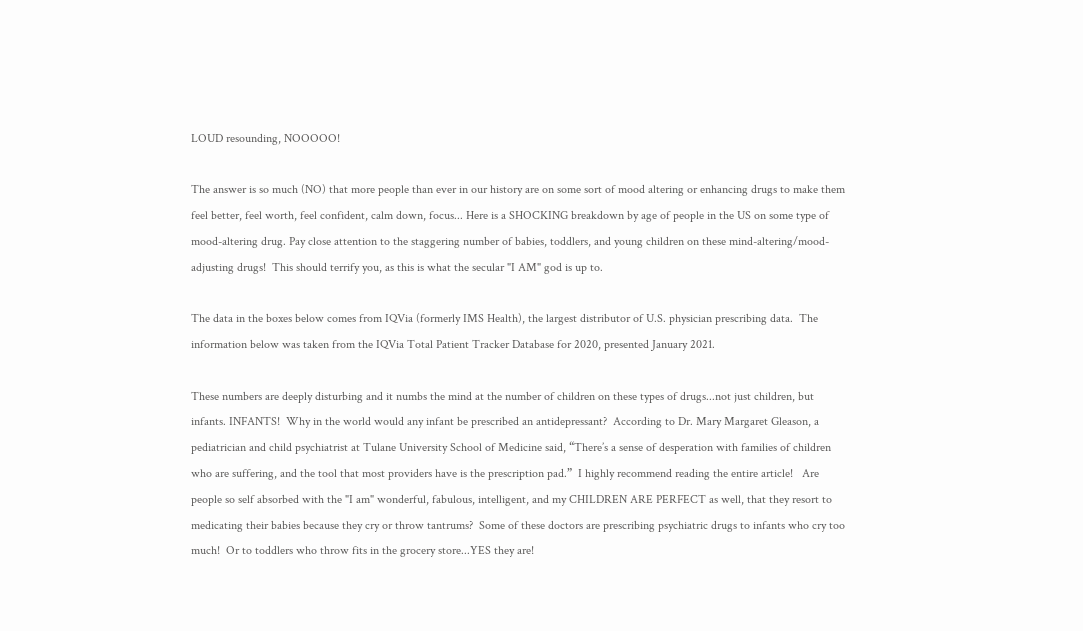LOUD resounding, NOOOOO!

The answer is so much (NO) that more people than ever in our history are on some sort of mood altering or enhancing drugs to make them feel better, feel worth, feel confident, calm down, focus... Here is a SHOCKING breakdown by age of people in the US on some type of mood-altering drug. Pay close attention to the staggering number of babies, toddlers, and young children on these mind-altering/mood-adjusting drugs!  This should terrify you, as this is what the secular "I AM" god is up to.

The data in the boxes below comes from IQVia (formerly IMS Health), the largest distributor of U.S. physician prescribing data.  The information below was taken from the IQVia Total Patient Tracker Database for 2020, presented January 2021.

These numbers are deeply disturbing and it numbs the mind at the number of children on these types of drugs...not just children, but infants. INFANTS!  Why in the world would any infant be prescribed an antidepressant?  According to Dr. Mary Margaret Gleason, a pediatrician and child psychiatrist at Tulane University School of Medicine said, “There’s a sense of desperation with families of children who are suffering, and the tool that most providers have is the prescription pad.”  I highly recommend reading the entire article!   Are people so self absorbed with the "I am" wonderful, fabulous, intelligent, and my CHILDREN ARE PERFECT as well, that they resort to medicating their babies because they cry or throw tantrums?  Some of these doctors are prescribing psychiatric drugs to infants who cry too much!  Or to toddlers who throw fits in the grocery store...YES they are!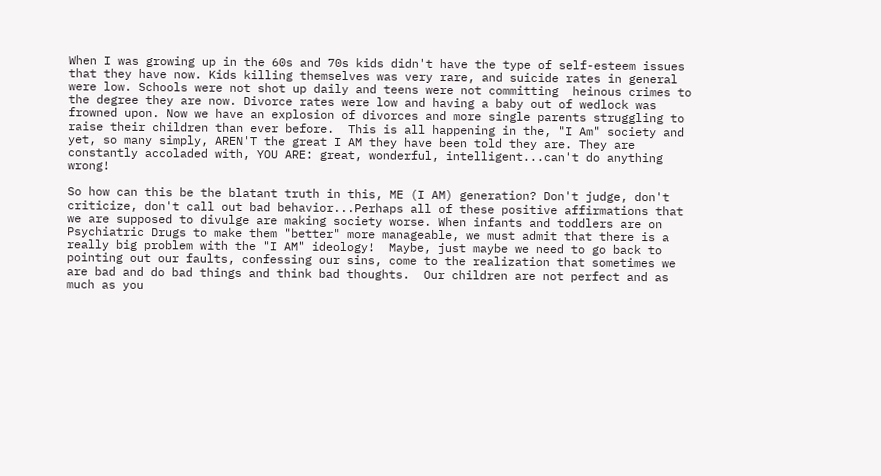When I was growing up in the 60s and 70s kids didn't have the type of self-esteem issues that they have now. Kids killing themselves was very rare, and suicide rates in general were low. Schools were not shot up daily and teens were not committing  heinous crimes to the degree they are now. Divorce rates were low and having a baby out of wedlock was frowned upon. Now we have an explosion of divorces and more single parents struggling to raise their children than ever before.  This is all happening in the, "I Am" society and yet, so many simply, AREN'T the great I AM they have been told they are. They are constantly accoladed with, YOU ARE: great, wonderful, intelligent...can't do anything wrong!

So how can this be the blatant truth in this, ME (I AM) generation? Don't judge, don't criticize, don't call out bad behavior...Perhaps all of these positive affirmations that we are supposed to divulge are making society worse. When infants and toddlers are on Psychiatric Drugs to make them "better" more manageable, we must admit that there is a really big problem with the "I AM" ideology!  Maybe, just maybe we need to go back to pointing out our faults, confessing our sins, come to the realization that sometimes we are bad and do bad things and think bad thoughts.  Our children are not perfect and as much as you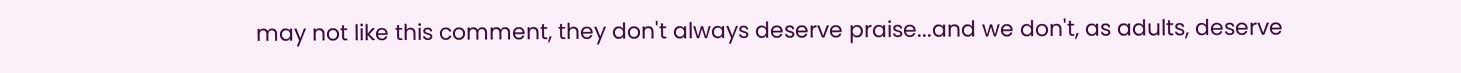may not like this comment, they don't always deserve praise...and we don't, as adults, deserve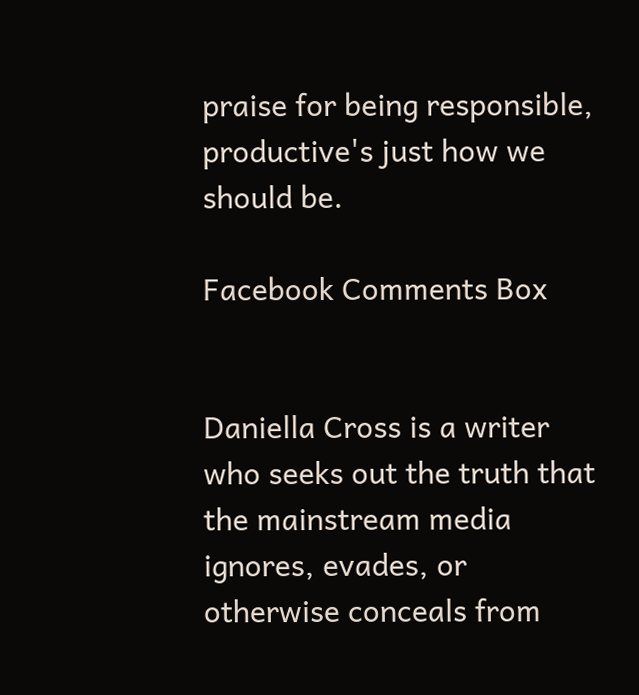praise for being responsible, productive's just how we should be.

Facebook Comments Box


Daniella Cross is a writer who seeks out the truth that the mainstream media ignores, evades, or otherwise conceals from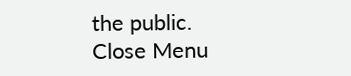the public.
Close Menu